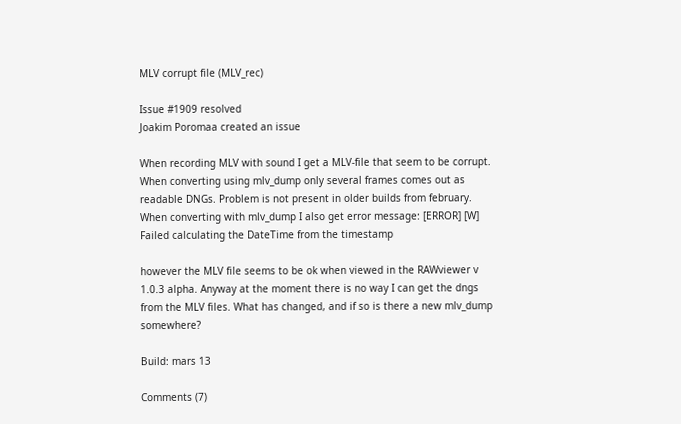MLV corrupt file (MLV_rec)

Issue #1909 resolved
Joakim Poromaa created an issue

When recording MLV with sound I get a MLV-file that seem to be corrupt. When converting using mlv_dump only several frames comes out as readable DNGs. Problem is not present in older builds from february. When converting with mlv_dump I also get error message: [ERROR] [W] Failed calculating the DateTime from the timestamp

however the MLV file seems to be ok when viewed in the RAWviewer v 1.0.3 alpha. Anyway at the moment there is no way I can get the dngs from the MLV files. What has changed, and if so is there a new mlv_dump somewhere?

Build: mars 13

Comments (7)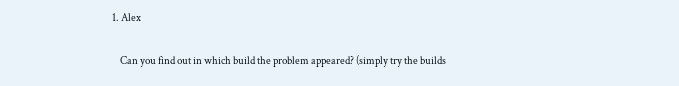1. Alex

    Can you find out in which build the problem appeared? (simply try the builds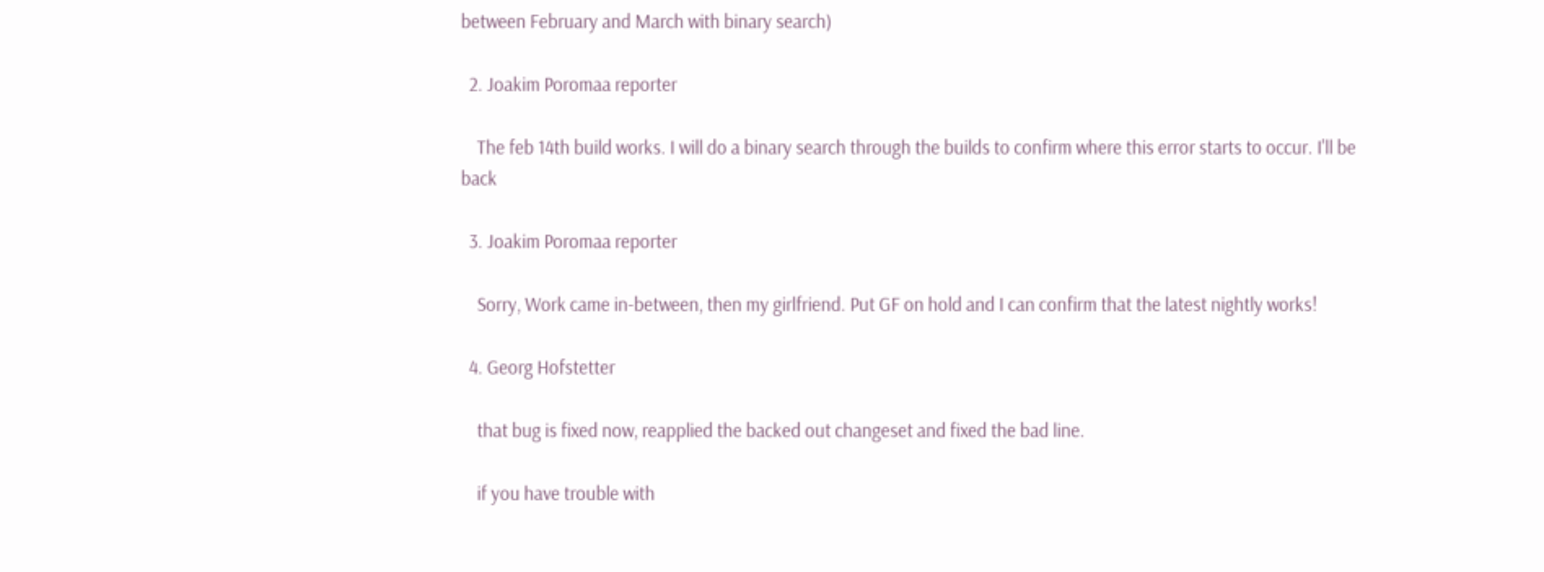between February and March with binary search)

  2. Joakim Poromaa reporter

    The feb 14th build works. I will do a binary search through the builds to confirm where this error starts to occur. I'll be back

  3. Joakim Poromaa reporter

    Sorry, Work came in-between, then my girlfriend. Put GF on hold and I can confirm that the latest nightly works!

  4. Georg Hofstetter

    that bug is fixed now, reapplied the backed out changeset and fixed the bad line.

    if you have trouble with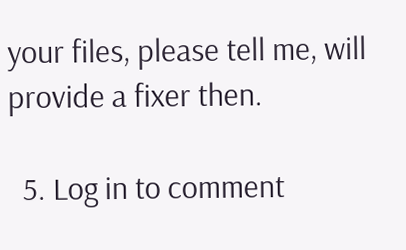your files, please tell me, will provide a fixer then.

  5. Log in to comment